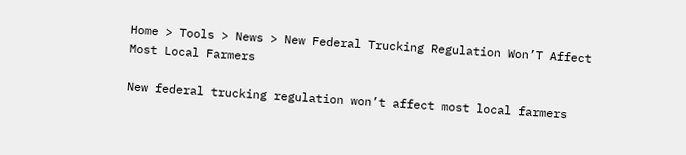Home > Tools > News > New Federal Trucking Regulation Won’T Affect Most Local Farmers

New federal trucking regulation won’t affect most local farmers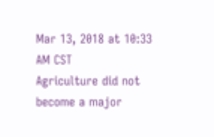Mar 13, 2018 at 10:33 AM CST
Agriculture did not become a major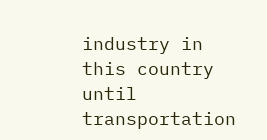industry in this country until transportation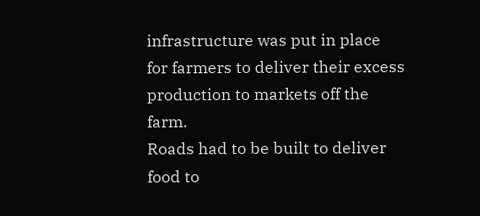infrastructure was put in place for farmers to deliver their excess production to markets off the farm.
Roads had to be built to deliver food to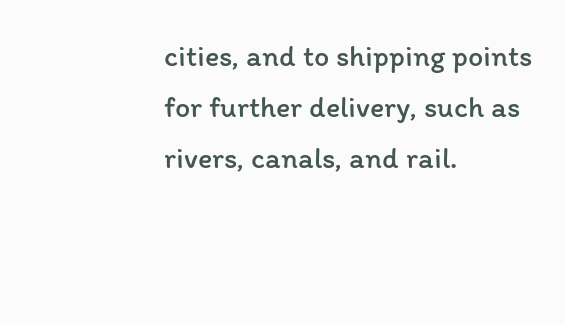cities, and to shipping points for further delivery, such as rivers, canals, and rail.